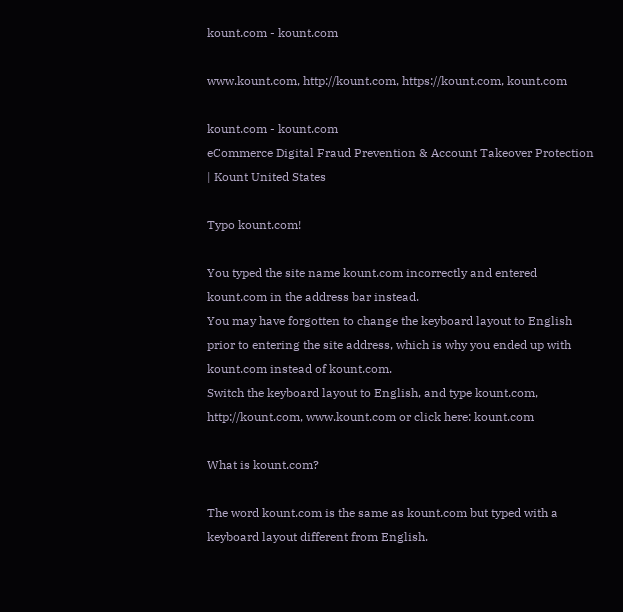kount.com - kount.com

www.kount.com, http://kount.com, https://kount.com, kount.com

kount.com - kount.com
eCommerce Digital Fraud Prevention & Account Takeover Protection | Kount United States

Typo kount.com!

You typed the site name kount.com incorrectly and entered kount.com in the address bar instead.
You may have forgotten to change the keyboard layout to English prior to entering the site address, which is why you ended up with kount.com instead of kount.com.
Switch the keyboard layout to English, and type kount.com, http://kount.com, www.kount.com or click here: kount.com

What is kount.com?

The word kount.com is the same as kount.com but typed with a keyboard layout different from English.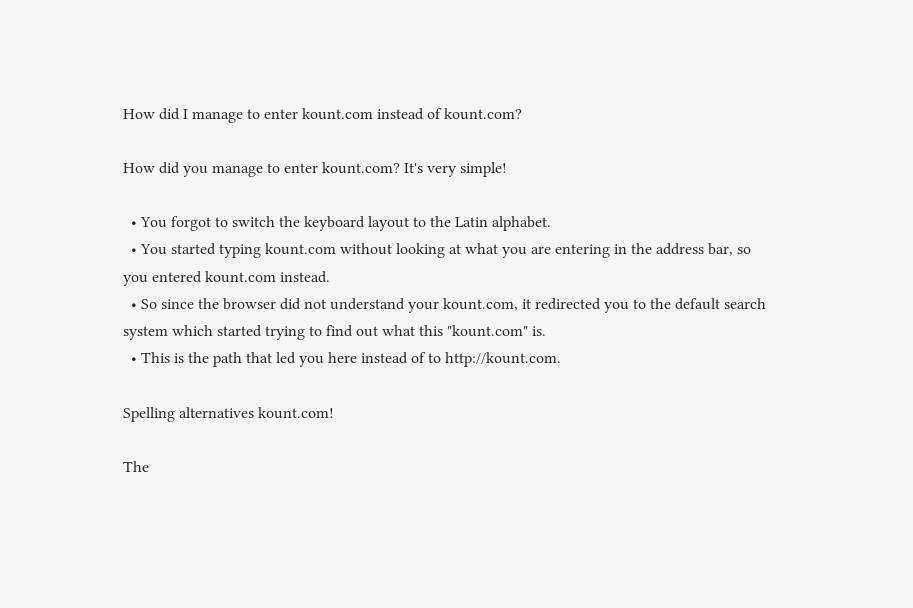How did I manage to enter kount.com instead of kount.com?

How did you manage to enter kount.com? It's very simple!

  • You forgot to switch the keyboard layout to the Latin alphabet.
  • You started typing kount.com without looking at what you are entering in the address bar, so you entered kount.com instead.
  • So since the browser did not understand your kount.com, it redirected you to the default search system which started trying to find out what this "kount.com" is.
  • This is the path that led you here instead of to http://kount.com.

Spelling alternatives kount.com!

The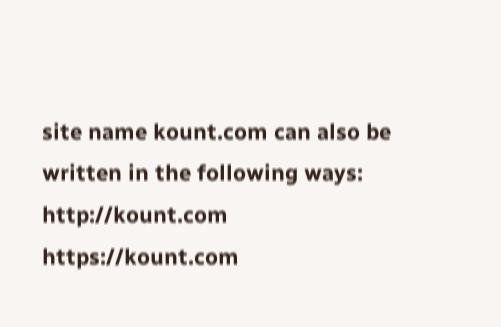site name kount.com can also be written in the following ways:
http://kount.com https://kount.com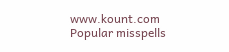www.kount.com
Popular misspells